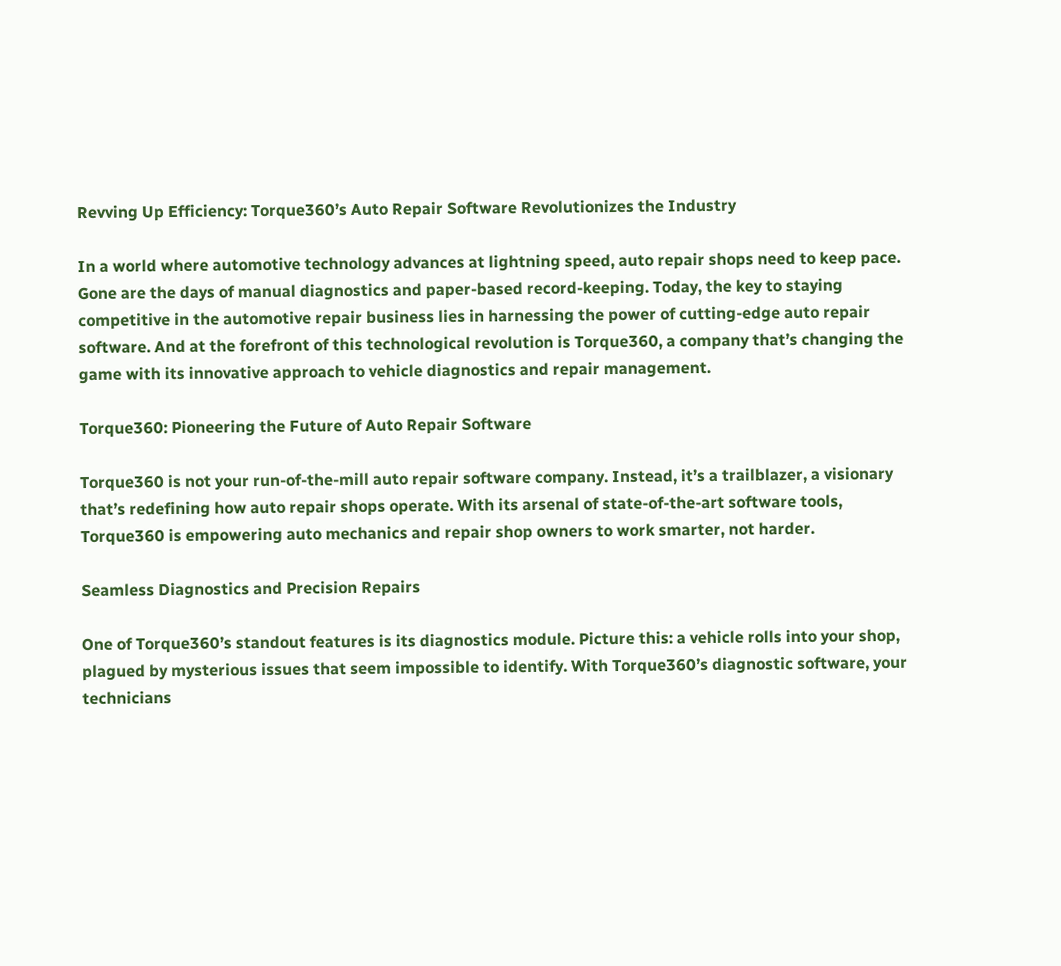Revving Up Efficiency: Torque360’s Auto Repair Software Revolutionizes the Industry

In a world where automotive technology advances at lightning speed, auto repair shops need to keep pace. Gone are the days of manual diagnostics and paper-based record-keeping. Today, the key to staying competitive in the automotive repair business lies in harnessing the power of cutting-edge auto repair software. And at the forefront of this technological revolution is Torque360, a company that’s changing the game with its innovative approach to vehicle diagnostics and repair management.

Torque360: Pioneering the Future of Auto Repair Software

Torque360 is not your run-of-the-mill auto repair software company. Instead, it’s a trailblazer, a visionary that’s redefining how auto repair shops operate. With its arsenal of state-of-the-art software tools, Torque360 is empowering auto mechanics and repair shop owners to work smarter, not harder.

Seamless Diagnostics and Precision Repairs

One of Torque360’s standout features is its diagnostics module. Picture this: a vehicle rolls into your shop, plagued by mysterious issues that seem impossible to identify. With Torque360’s diagnostic software, your technicians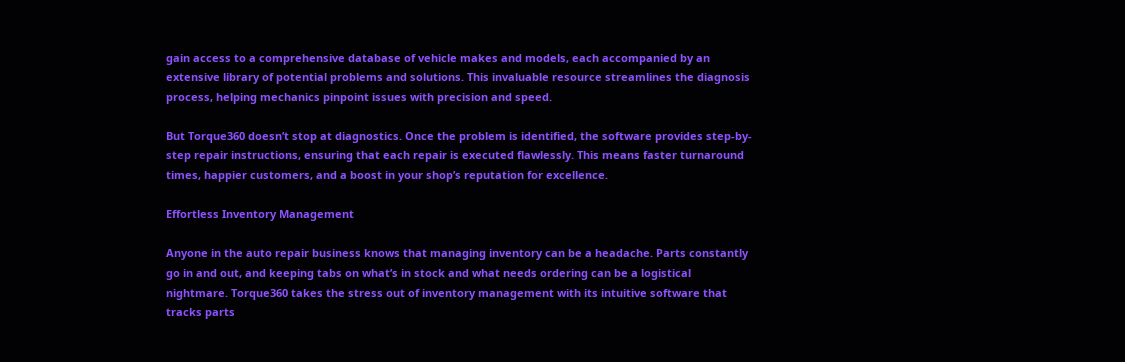gain access to a comprehensive database of vehicle makes and models, each accompanied by an extensive library of potential problems and solutions. This invaluable resource streamlines the diagnosis process, helping mechanics pinpoint issues with precision and speed.

But Torque360 doesn’t stop at diagnostics. Once the problem is identified, the software provides step-by-step repair instructions, ensuring that each repair is executed flawlessly. This means faster turnaround times, happier customers, and a boost in your shop’s reputation for excellence.

Effortless Inventory Management

Anyone in the auto repair business knows that managing inventory can be a headache. Parts constantly go in and out, and keeping tabs on what’s in stock and what needs ordering can be a logistical nightmare. Torque360 takes the stress out of inventory management with its intuitive software that tracks parts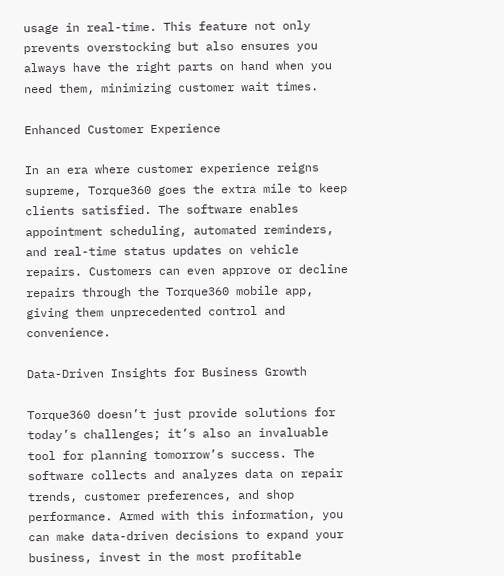usage in real-time. This feature not only prevents overstocking but also ensures you always have the right parts on hand when you need them, minimizing customer wait times.

Enhanced Customer Experience

In an era where customer experience reigns supreme, Torque360 goes the extra mile to keep clients satisfied. The software enables appointment scheduling, automated reminders, and real-time status updates on vehicle repairs. Customers can even approve or decline repairs through the Torque360 mobile app, giving them unprecedented control and convenience.

Data-Driven Insights for Business Growth

Torque360 doesn’t just provide solutions for today’s challenges; it’s also an invaluable tool for planning tomorrow’s success. The software collects and analyzes data on repair trends, customer preferences, and shop performance. Armed with this information, you can make data-driven decisions to expand your business, invest in the most profitable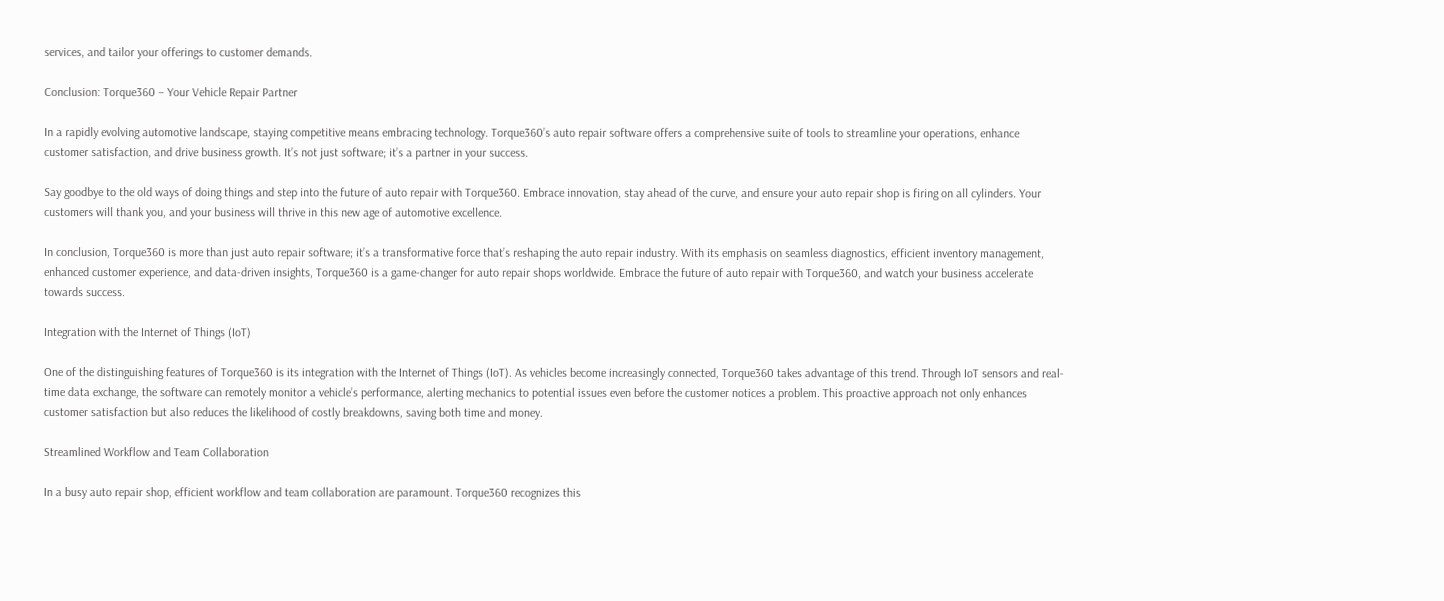services, and tailor your offerings to customer demands.

Conclusion: Torque360 – Your Vehicle Repair Partner

In a rapidly evolving automotive landscape, staying competitive means embracing technology. Torque360’s auto repair software offers a comprehensive suite of tools to streamline your operations, enhance customer satisfaction, and drive business growth. It’s not just software; it’s a partner in your success.

Say goodbye to the old ways of doing things and step into the future of auto repair with Torque360. Embrace innovation, stay ahead of the curve, and ensure your auto repair shop is firing on all cylinders. Your customers will thank you, and your business will thrive in this new age of automotive excellence.

In conclusion, Torque360 is more than just auto repair software; it’s a transformative force that’s reshaping the auto repair industry. With its emphasis on seamless diagnostics, efficient inventory management, enhanced customer experience, and data-driven insights, Torque360 is a game-changer for auto repair shops worldwide. Embrace the future of auto repair with Torque360, and watch your business accelerate towards success.

Integration with the Internet of Things (IoT)

One of the distinguishing features of Torque360 is its integration with the Internet of Things (IoT). As vehicles become increasingly connected, Torque360 takes advantage of this trend. Through IoT sensors and real-time data exchange, the software can remotely monitor a vehicle’s performance, alerting mechanics to potential issues even before the customer notices a problem. This proactive approach not only enhances customer satisfaction but also reduces the likelihood of costly breakdowns, saving both time and money.

Streamlined Workflow and Team Collaboration

In a busy auto repair shop, efficient workflow and team collaboration are paramount. Torque360 recognizes this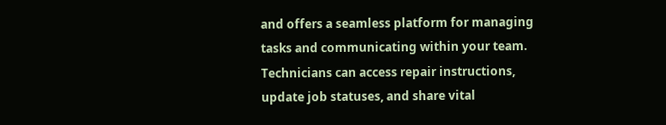and offers a seamless platform for managing tasks and communicating within your team. Technicians can access repair instructions, update job statuses, and share vital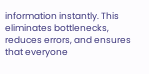information instantly. This eliminates bottlenecks, reduces errors, and ensures that everyone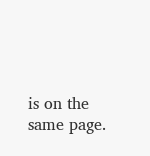is on the same page.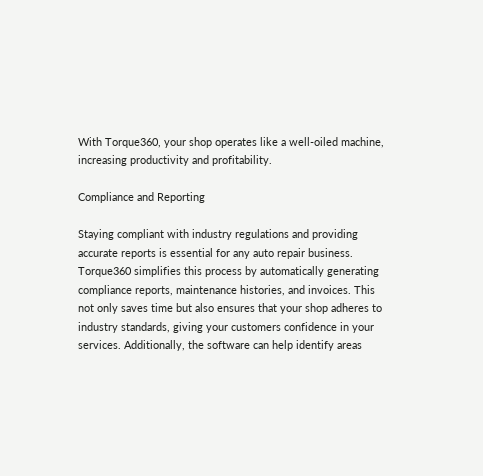With Torque360, your shop operates like a well-oiled machine, increasing productivity and profitability.

Compliance and Reporting

Staying compliant with industry regulations and providing accurate reports is essential for any auto repair business. Torque360 simplifies this process by automatically generating compliance reports, maintenance histories, and invoices. This not only saves time but also ensures that your shop adheres to industry standards, giving your customers confidence in your services. Additionally, the software can help identify areas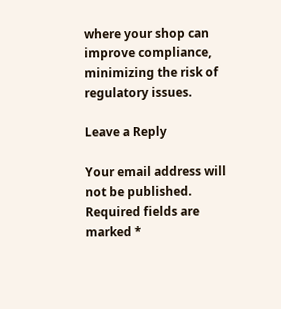where your shop can improve compliance, minimizing the risk of regulatory issues.

Leave a Reply

Your email address will not be published. Required fields are marked *